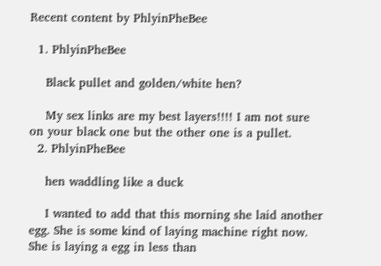Recent content by PhlyinPheBee

  1. PhlyinPheBee

    Black pullet and golden/white hen?

    My sex links are my best layers!!!! I am not sure on your black one but the other one is a pullet.
  2. PhlyinPheBee

    hen waddling like a duck

    I wanted to add that this morning she laid another egg. She is some kind of laying machine right now. She is laying a egg in less than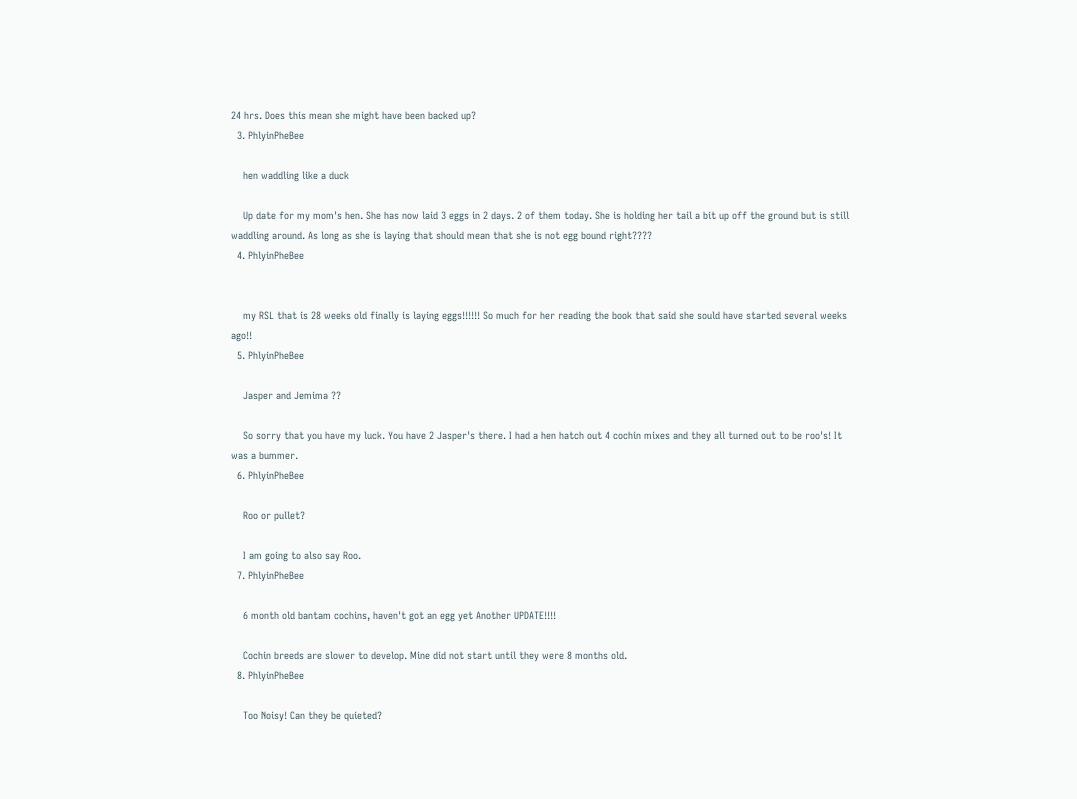24 hrs. Does this mean she might have been backed up?
  3. PhlyinPheBee

    hen waddling like a duck

    Up date for my mom's hen. She has now laid 3 eggs in 2 days. 2 of them today. She is holding her tail a bit up off the ground but is still waddling around. As long as she is laying that should mean that she is not egg bound right????
  4. PhlyinPheBee


    my RSL that is 28 weeks old finally is laying eggs!!!!!! So much for her reading the book that said she sould have started several weeks ago!!
  5. PhlyinPheBee

    Jasper and Jemima ??

    So sorry that you have my luck. You have 2 Jasper's there. I had a hen hatch out 4 cochin mixes and they all turned out to be roo's! It was a bummer.
  6. PhlyinPheBee

    Roo or pullet?

    I am going to also say Roo.
  7. PhlyinPheBee

    6 month old bantam cochins, haven't got an egg yet Another UPDATE!!!!

    Cochin breeds are slower to develop. Mine did not start until they were 8 months old.
  8. PhlyinPheBee

    Too Noisy! Can they be quieted?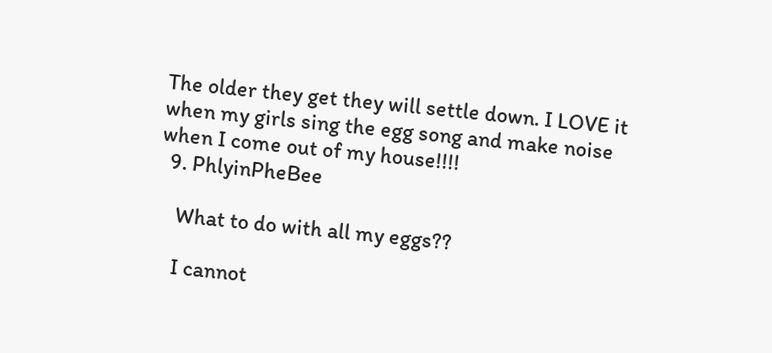The older they get they will settle down. I LOVE it when my girls sing the egg song and make noise when I come out of my house!!!!
  9. PhlyinPheBee

    What to do with all my eggs??

    I cannot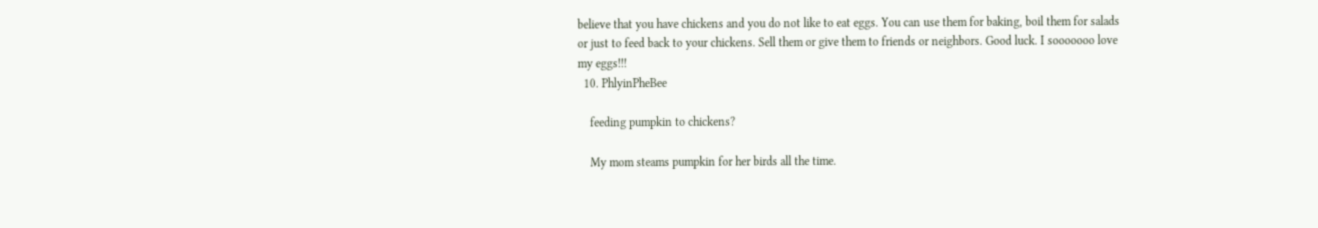believe that you have chickens and you do not like to eat eggs. You can use them for baking, boil them for salads or just to feed back to your chickens. Sell them or give them to friends or neighbors. Good luck. I sooooooo love my eggs!!!
  10. PhlyinPheBee

    feeding pumpkin to chickens?

    My mom steams pumpkin for her birds all the time.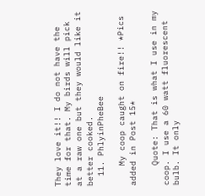They love it!! I do not have the time for that. My birds will pick at a raw one but they would like it better cooked.
  11. PhlyinPheBee

    My coop caught on fire!! *Pics added in Post 15*

    Quote: That is what I use in my coop. I use a 60 watt fluorescent bulb. It only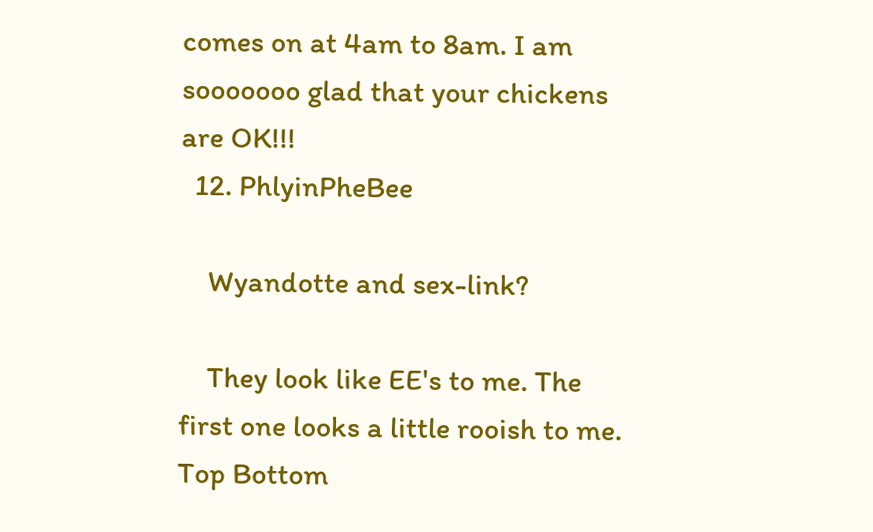comes on at 4am to 8am. I am sooooooo glad that your chickens are OK!!!
  12. PhlyinPheBee

    Wyandotte and sex-link?

    They look like EE's to me. The first one looks a little rooish to me.
Top Bottom